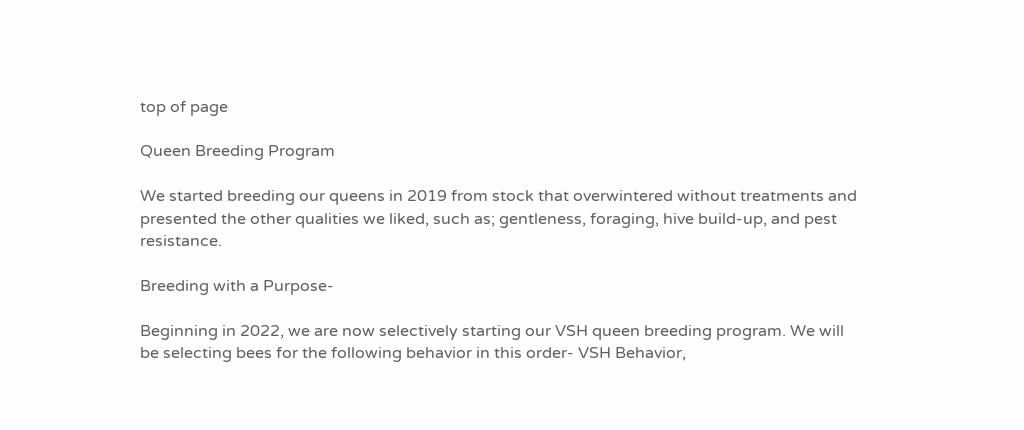top of page

Queen Breeding Program

We started breeding our queens in 2019 from stock that overwintered without treatments and presented the other qualities we liked, such as; gentleness, foraging, hive build-up, and pest resistance.

Breeding with a Purpose-

Beginning in 2022, we are now selectively starting our VSH queen breeding program. We will be selecting bees for the following behavior in this order- VSH Behavior,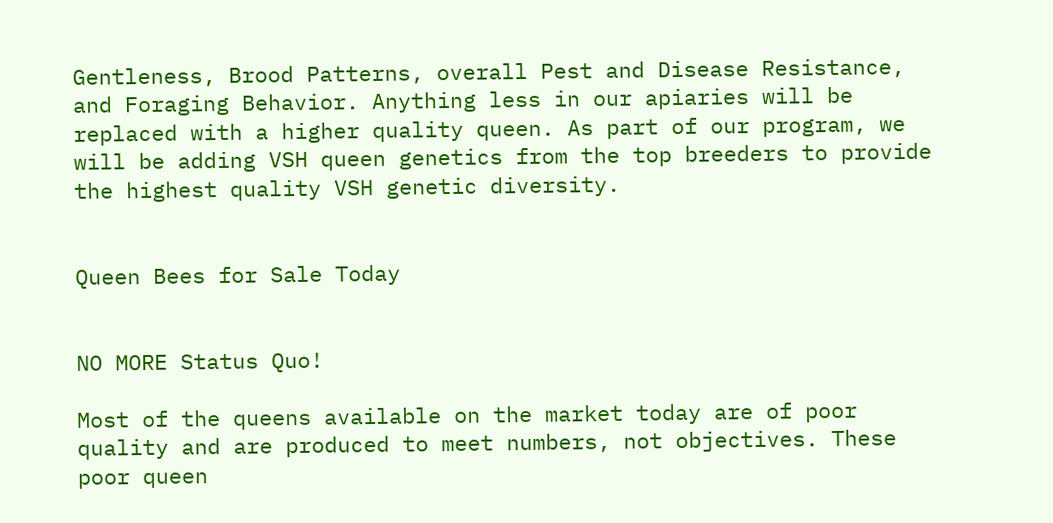Gentleness, Brood Patterns, overall Pest and Disease Resistance, and Foraging Behavior. Anything less in our apiaries will be replaced with a higher quality queen. As part of our program, we will be adding VSH queen genetics from the top breeders to provide the highest quality VSH genetic diversity.


Queen Bees for Sale Today


NO MORE Status Quo!

Most of the queens available on the market today are of poor quality and are produced to meet numbers, not objectives. These poor queen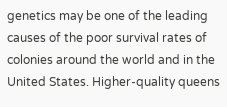genetics may be one of the leading causes of the poor survival rates of colonies around the world and in the United States. Higher-quality queens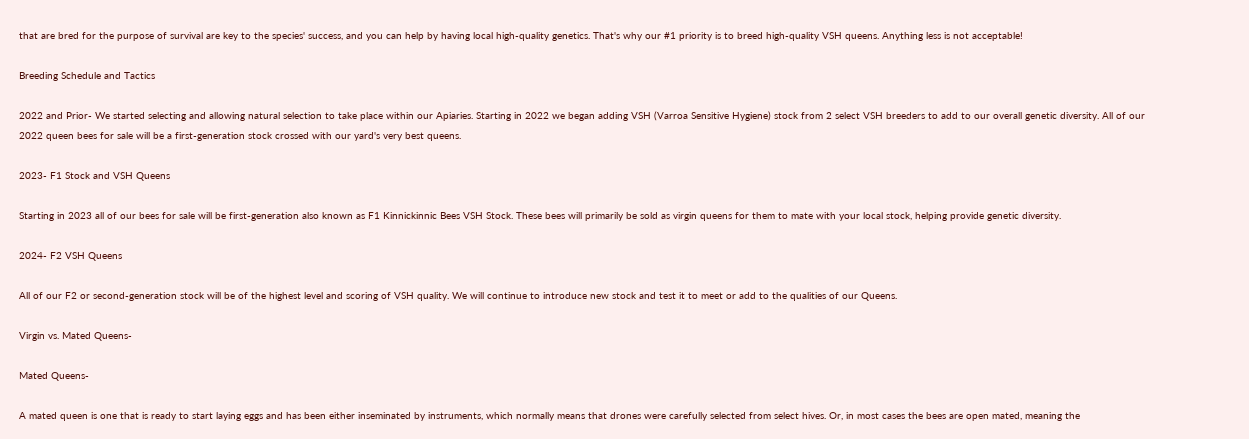that are bred for the purpose of survival are key to the species' success, and you can help by having local high-quality genetics. That's why our #1 priority is to breed high-quality VSH queens. Anything less is not acceptable!

Breeding Schedule and Tactics

2022 and Prior- We started selecting and allowing natural selection to take place within our Apiaries. Starting in 2022 we began adding VSH (Varroa Sensitive Hygiene) stock from 2 select VSH breeders to add to our overall genetic diversity. All of our 2022 queen bees for sale will be a first-generation stock crossed with our yard's very best queens.

2023- F1 Stock and VSH Queens

Starting in 2023 all of our bees for sale will be first-generation also known as F1 Kinnickinnic Bees VSH Stock. These bees will primarily be sold as virgin queens for them to mate with your local stock, helping provide genetic diversity.

2024- F2 VSH Queens

All of our F2 or second-generation stock will be of the highest level and scoring of VSH quality. We will continue to introduce new stock and test it to meet or add to the qualities of our Queens.

Virgin vs. Mated Queens-

Mated Queens-

A mated queen is one that is ready to start laying eggs and has been either inseminated by instruments, which normally means that drones were carefully selected from select hives. Or, in most cases the bees are open mated, meaning the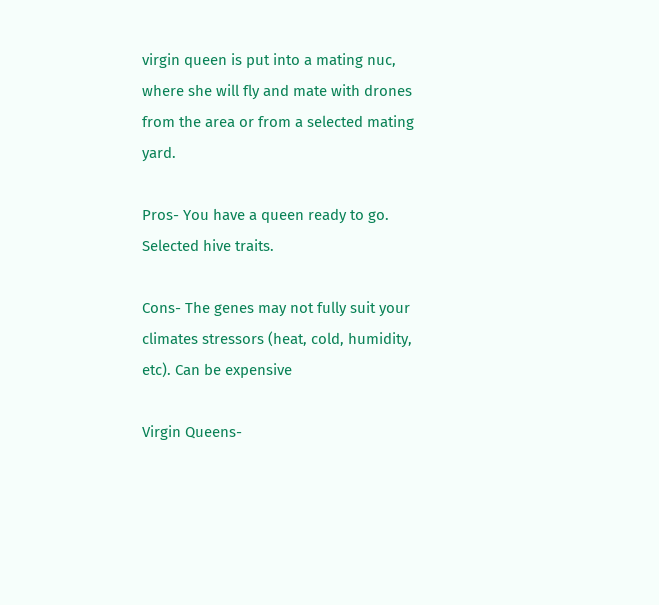virgin queen is put into a mating nuc, where she will fly and mate with drones from the area or from a selected mating yard.

Pros- You have a queen ready to go. Selected hive traits.

Cons- The genes may not fully suit your climates stressors (heat, cold, humidity, etc). Can be expensive

Virgin Queens-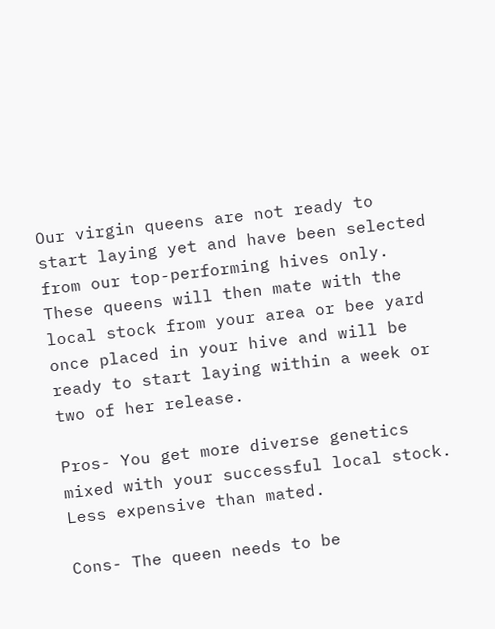Our virgin queens are not ready to start laying yet and have been selected from our top-performing hives only. These queens will then mate with the local stock from your area or bee yard once placed in your hive and will be ready to start laying within a week or two of her release.

Pros- You get more diverse genetics mixed with your successful local stock. Less expensive than mated.

Cons- The queen needs to be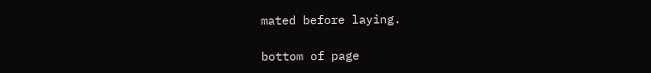mated before laying.

bottom of page